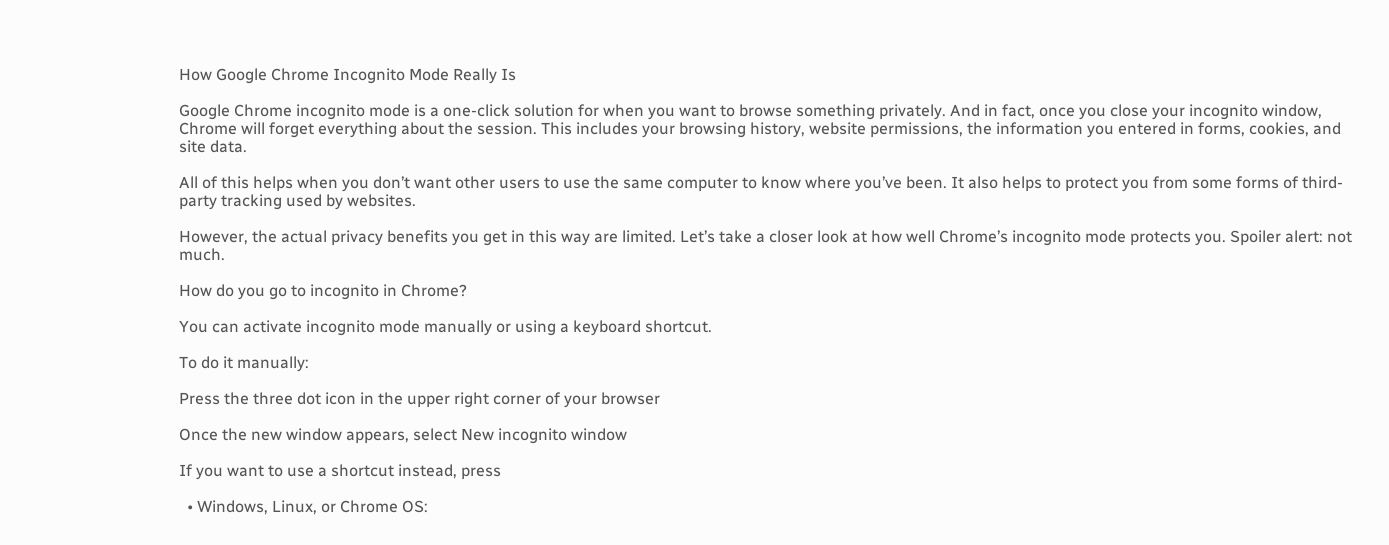How Google Chrome Incognito Mode Really Is

Google Chrome incognito mode is a one-click solution for when you want to browse something privately. And in fact, once you close your incognito window, Chrome will forget everything about the session. This includes your browsing history, website permissions, the information you entered in forms, cookies, and site data.

All of this helps when you don’t want other users to use the same computer to know where you’ve been. It also helps to protect you from some forms of third-party tracking used by websites.

However, the actual privacy benefits you get in this way are limited. Let’s take a closer look at how well Chrome’s incognito mode protects you. Spoiler alert: not much.

How do you go to incognito in Chrome?

You can activate incognito mode manually or using a keyboard shortcut.

To do it manually:

Press the three dot icon in the upper right corner of your browser

Once the new window appears, select New incognito window

If you want to use a shortcut instead, press

  • Windows, Linux, or Chrome OS: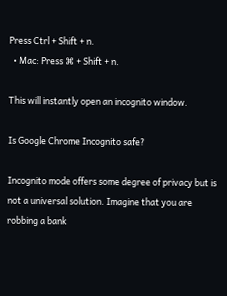Press Ctrl + Shift + n.
  • Mac: Press ⌘ + Shift + n.

This will instantly open an incognito window.

Is Google Chrome Incognito safe?

Incognito mode offers some degree of privacy but is not a universal solution. Imagine that you are robbing a bank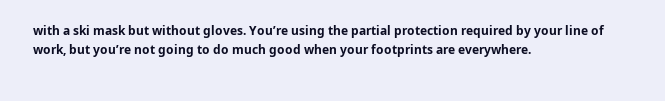with a ski mask but without gloves. You’re using the partial protection required by your line of work, but you’re not going to do much good when your footprints are everywhere.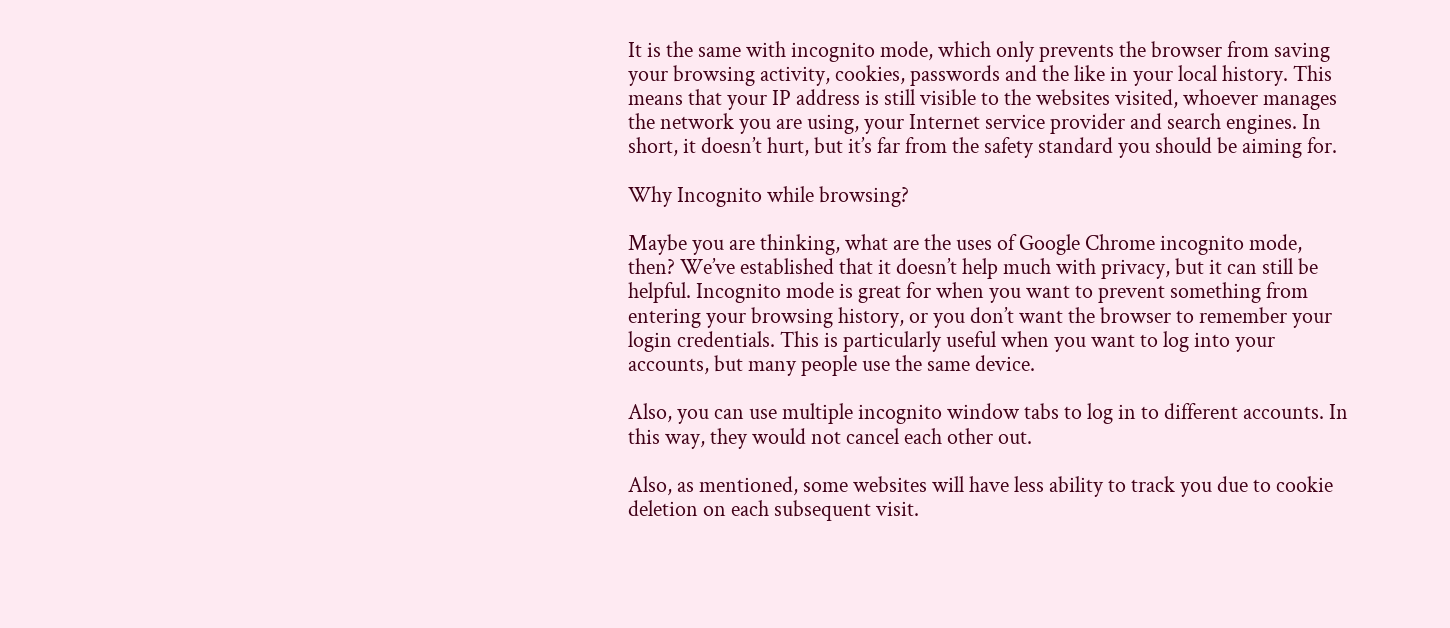It is the same with incognito mode, which only prevents the browser from saving your browsing activity, cookies, passwords and the like in your local history. This means that your IP address is still visible to the websites visited, whoever manages the network you are using, your Internet service provider and search engines. In short, it doesn’t hurt, but it’s far from the safety standard you should be aiming for.

Why Incognito while browsing?

Maybe you are thinking, what are the uses of Google Chrome incognito mode, then? We’ve established that it doesn’t help much with privacy, but it can still be helpful. Incognito mode is great for when you want to prevent something from entering your browsing history, or you don’t want the browser to remember your login credentials. This is particularly useful when you want to log into your accounts, but many people use the same device.

Also, you can use multiple incognito window tabs to log in to different accounts. In this way, they would not cancel each other out.

Also, as mentioned, some websites will have less ability to track you due to cookie deletion on each subsequent visit.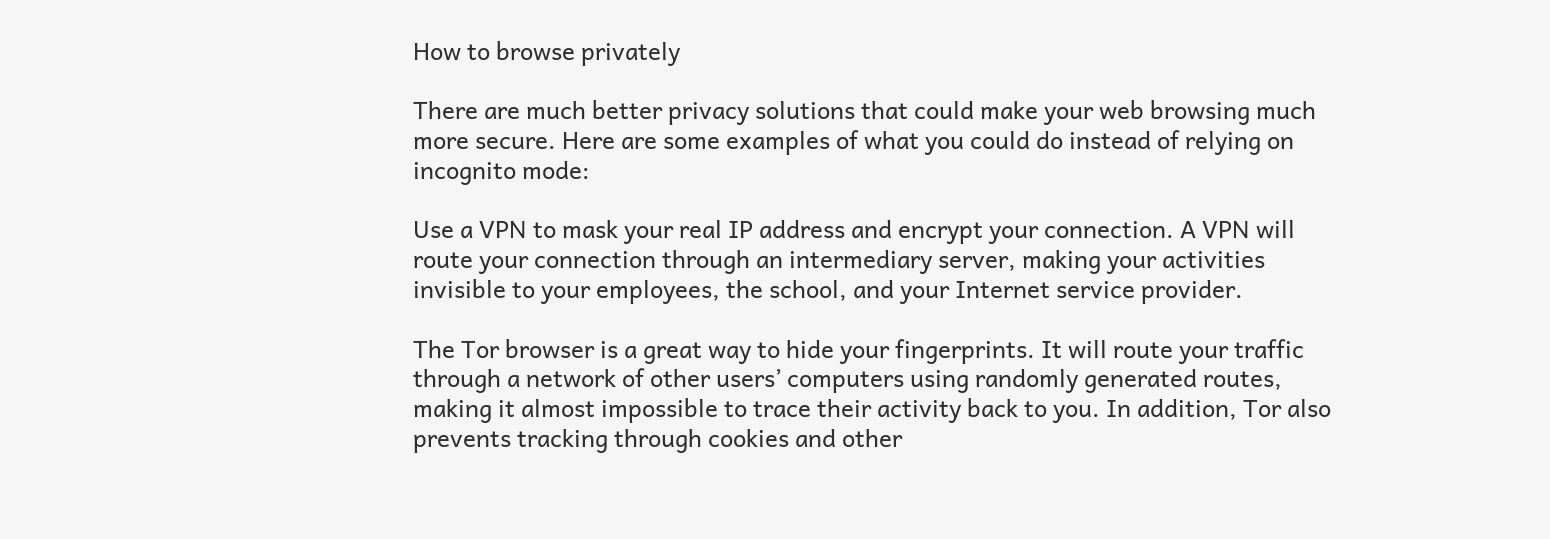How to browse privately

There are much better privacy solutions that could make your web browsing much more secure. Here are some examples of what you could do instead of relying on incognito mode:

Use a VPN to mask your real IP address and encrypt your connection. A VPN will route your connection through an intermediary server, making your activities invisible to your employees, the school, and your Internet service provider.

The Tor browser is a great way to hide your fingerprints. It will route your traffic through a network of other users’ computers using randomly generated routes, making it almost impossible to trace their activity back to you. In addition, Tor also prevents tracking through cookies and other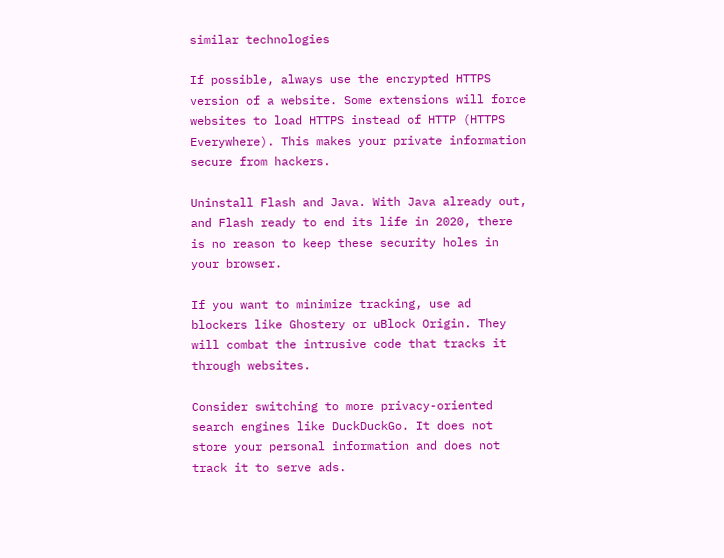similar technologies

If possible, always use the encrypted HTTPS version of a website. Some extensions will force websites to load HTTPS instead of HTTP (HTTPS Everywhere). This makes your private information secure from hackers.

Uninstall Flash and Java. With Java already out, and Flash ready to end its life in 2020, there is no reason to keep these security holes in your browser.

If you want to minimize tracking, use ad blockers like Ghostery or uBlock Origin. They will combat the intrusive code that tracks it through websites.

Consider switching to more privacy-oriented search engines like DuckDuckGo. It does not store your personal information and does not track it to serve ads.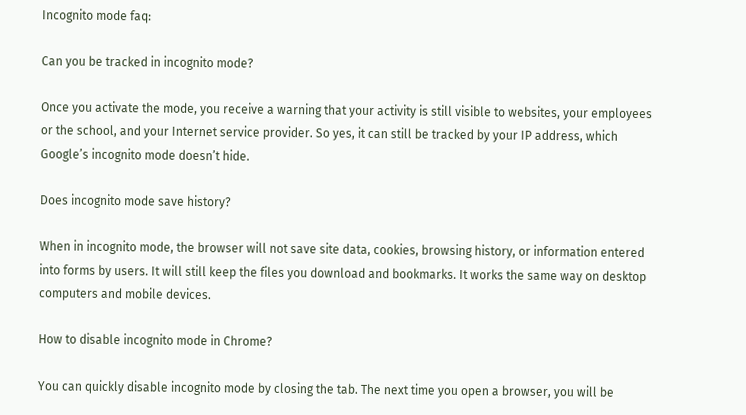Incognito mode faq:

Can you be tracked in incognito mode?

Once you activate the mode, you receive a warning that your activity is still visible to websites, your employees or the school, and your Internet service provider. So yes, it can still be tracked by your IP address, which Google’s incognito mode doesn’t hide.

Does incognito mode save history?

When in incognito mode, the browser will not save site data, cookies, browsing history, or information entered into forms by users. It will still keep the files you download and bookmarks. It works the same way on desktop computers and mobile devices.

How to disable incognito mode in Chrome?

You can quickly disable incognito mode by closing the tab. The next time you open a browser, you will be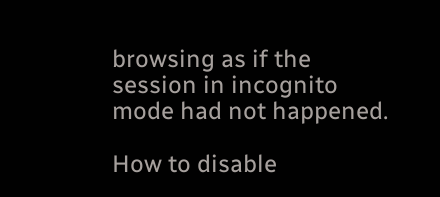browsing as if the session in incognito mode had not happened.

How to disable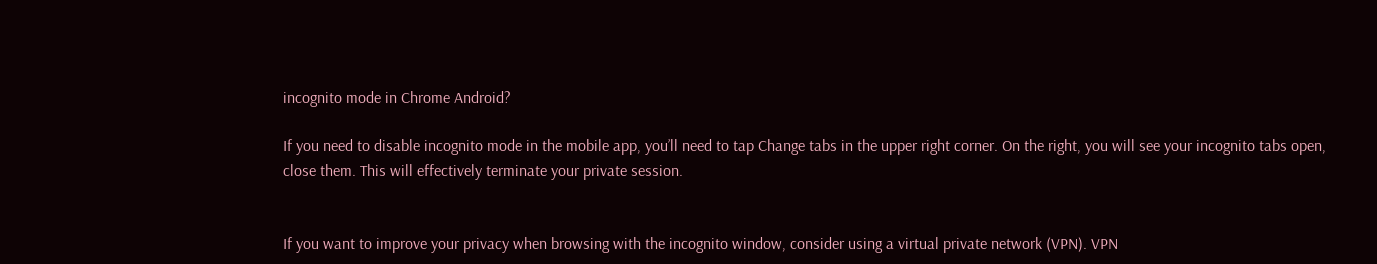incognito mode in Chrome Android?

If you need to disable incognito mode in the mobile app, you’ll need to tap Change tabs in the upper right corner. On the right, you will see your incognito tabs open, close them. This will effectively terminate your private session.


If you want to improve your privacy when browsing with the incognito window, consider using a virtual private network (VPN). VPN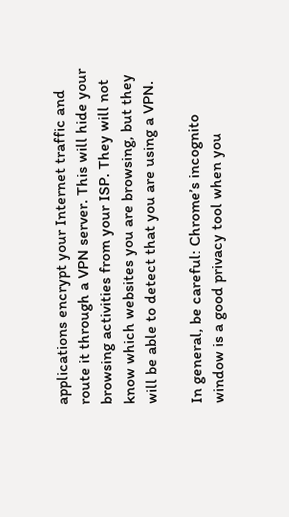applications encrypt your Internet traffic and route it through a VPN server. This will hide your browsing activities from your ISP. They will not know which websites you are browsing, but they will be able to detect that you are using a VPN.

In general, be careful: Chrome’s incognito window is a good privacy tool when you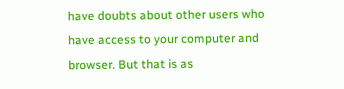have doubts about other users who have access to your computer and browser. But that is as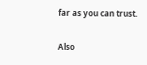far as you can trust.

Also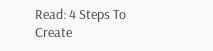Read: 4 Steps To Create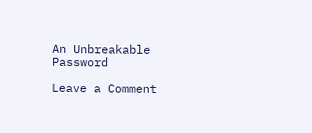An Unbreakable Password

Leave a Comment